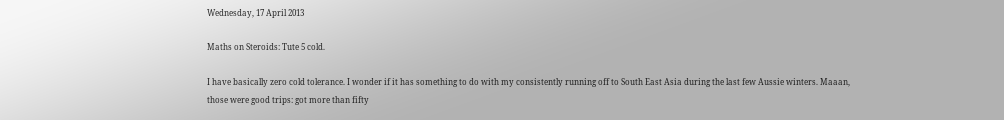Wednesday, 17 April 2013

Maths on Steroids: Tute 5 cold.

I have basically zero cold tolerance. I wonder if it has something to do with my consistently running off to South East Asia during the last few Aussie winters. Maaan, those were good trips: got more than fifty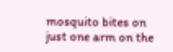mosquito bites on just one arm on the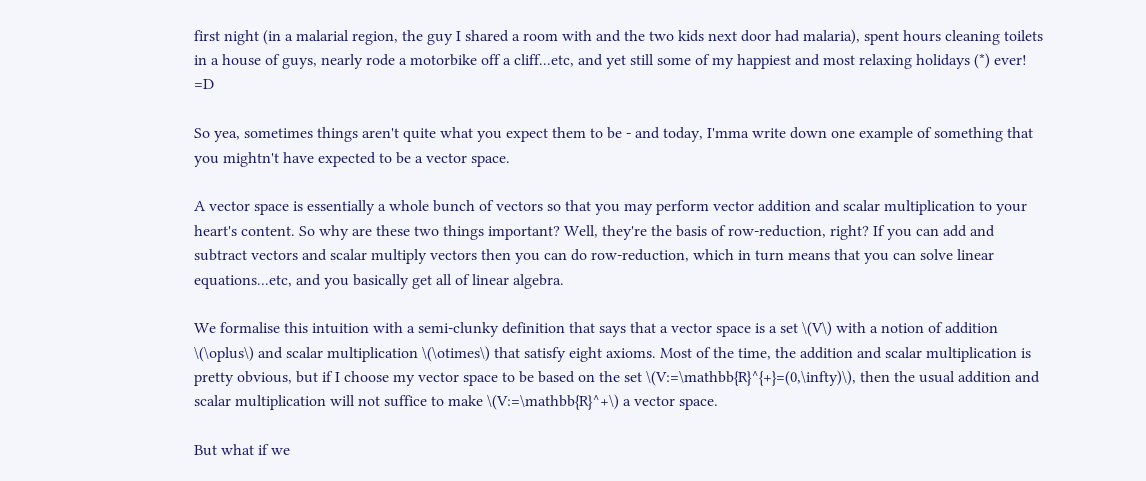first night (in a malarial region, the guy I shared a room with and the two kids next door had malaria), spent hours cleaning toilets in a house of guys, nearly rode a motorbike off a cliff...etc, and yet still some of my happiest and most relaxing holidays (*) ever! =D

So yea, sometimes things aren't quite what you expect them to be - and today, I'mma write down one example of something that you mightn't have expected to be a vector space.

A vector space is essentially a whole bunch of vectors so that you may perform vector addition and scalar multiplication to your heart's content. So why are these two things important? Well, they're the basis of row-reduction, right? If you can add and subtract vectors and scalar multiply vectors then you can do row-reduction, which in turn means that you can solve linear equations...etc, and you basically get all of linear algebra.

We formalise this intuition with a semi-clunky definition that says that a vector space is a set \(V\) with a notion of addition \(\oplus\) and scalar multiplication \(\otimes\) that satisfy eight axioms. Most of the time, the addition and scalar multiplication is pretty obvious, but if I choose my vector space to be based on the set \(V:=\mathbb{R}^{+}=(0,\infty)\), then the usual addition and scalar multiplication will not suffice to make \(V:=\mathbb{R}^+\) a vector space.

But what if we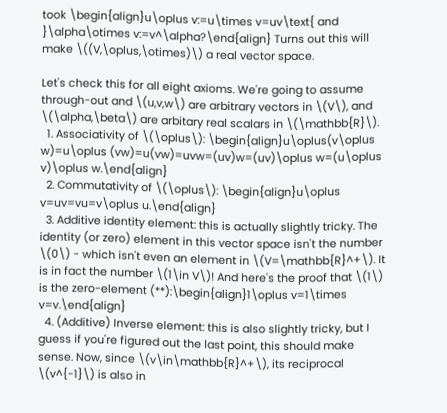took \begin{align}u\oplus v:=u\times v=uv\text{ and }\alpha\otimes v:=v^\alpha?\end{align} Turns out this will make \((V,\oplus,\otimes)\) a real vector space.

Let's check this for all eight axioms. We're going to assume through-out and \(u,v,w\) are arbitrary vectors in \(V\), and \(\alpha,\beta\) are arbitary real scalars in \(\mathbb{R}\).
  1. Associativity of \(\oplus\): \begin{align}u\oplus(v\oplus w)=u\oplus (vw)=u(vw)=uvw=(uv)w=(uv)\oplus w=(u\oplus v)\oplus w.\end{align}
  2. Commutativity of \(\oplus\): \begin{align}u\oplus v=uv=vu=v\oplus u.\end{align}
  3. Additive identity element: this is actually slightly tricky. The identity (or zero) element in this vector space isn't the number \(0\) - which isn't even an element in \(V=\mathbb{R}^+\). It is in fact the number \(1\in V\)! And here's the proof that \(1\) is the zero-element (**):\begin{align}1\oplus v=1\times v=v.\end{align}
  4. (Additive) Inverse element: this is also slightly tricky, but I guess if you're figured out the last point, this should make sense. Now, since \(v\in\mathbb{R}^+\), its reciprocal \(v^{-1}\) is also in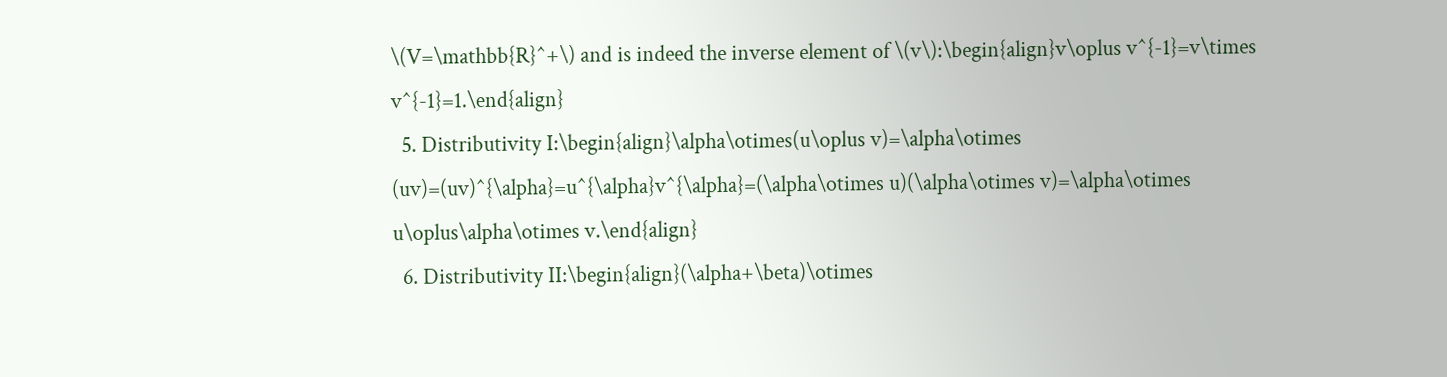\(V=\mathbb{R}^+\) and is indeed the inverse element of \(v\):\begin{align}v\oplus v^{-1}=v\times v^{-1}=1.\end{align}
  5. Distributivity I:\begin{align}\alpha\otimes(u\oplus v)=\alpha\otimes (uv)=(uv)^{\alpha}=u^{\alpha}v^{\alpha}=(\alpha\otimes u)(\alpha\otimes v)=\alpha\otimes u\oplus\alpha\otimes v.\end{align}
  6. Distributivity II:\begin{align}(\alpha+\beta)\otimes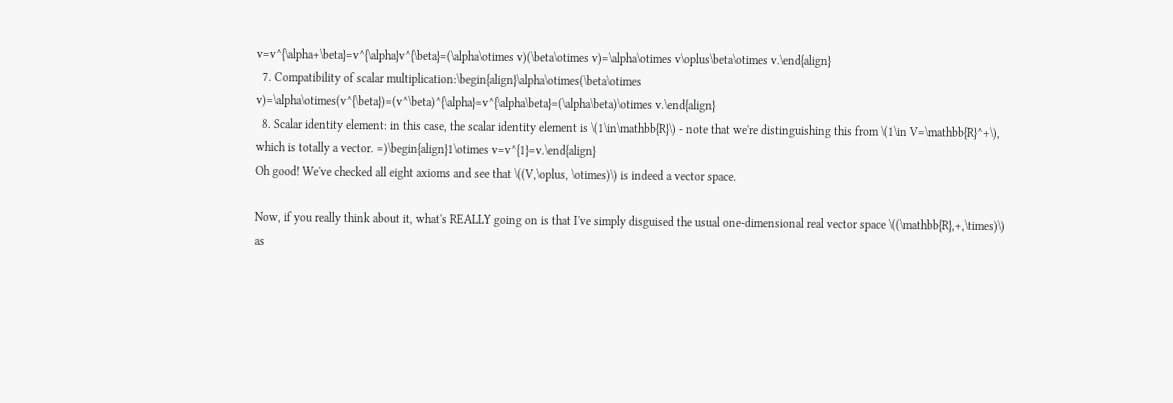v=v^{\alpha+\beta}=v^{\alpha}v^{\beta}=(\alpha\otimes v)(\beta\otimes v)=\alpha\otimes v\oplus\beta\otimes v.\end{align}
  7. Compatibility of scalar multiplication:\begin{align}\alpha\otimes(\beta\otimes v)=\alpha\otimes(v^{\beta})=(v^\beta)^{\alpha}=v^{\alpha\beta}=(\alpha\beta)\otimes v.\end{align}
  8. Scalar identity element: in this case, the scalar identity element is \(1\in\mathbb{R}\) - note that we're distinguishing this from \(1\in V=\mathbb{R}^+\), which is totally a vector. =)\begin{align}1\otimes v=v^{1}=v.\end{align}
Oh good! We've checked all eight axioms and see that \((V,\oplus, \otimes)\) is indeed a vector space.

Now, if you really think about it, what's REALLY going on is that I've simply disguised the usual one-dimensional real vector space \((\mathbb{R},+,\times)\) as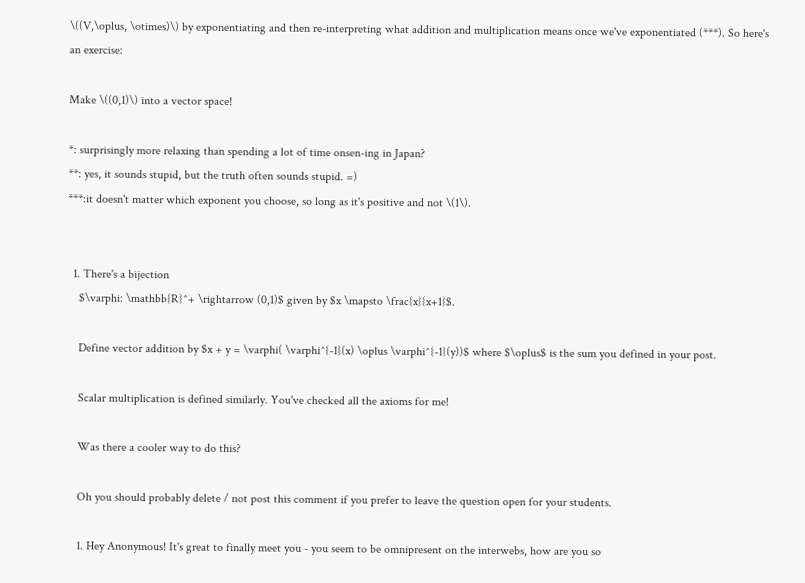\((V,\oplus, \otimes)\) by exponentiating and then re-interpreting what addition and multiplication means once we've exponentiated (***). So here's an exercise:

Make \((0,1)\) into a vector space!

*: surprisingly more relaxing than spending a lot of time onsen-ing in Japan?
**: yes, it sounds stupid, but the truth often sounds stupid. =)
***:it doesn't matter which exponent you choose, so long as it's positive and not \(1\).


  1. There's a bijection
    $\varphi: \mathbb{R}^+ \rightarrow (0,1)$ given by $x \mapsto \frac{x}{x+1}$.

    Define vector addition by $x + y = \varphi( \varphi^{-1}(x) \oplus \varphi^{-1}(y))$ where $\oplus$ is the sum you defined in your post.

    Scalar multiplication is defined similarly. You've checked all the axioms for me!

    Was there a cooler way to do this?

    Oh you should probably delete / not post this comment if you prefer to leave the question open for your students.

    1. Hey Anonymous! It's great to finally meet you - you seem to be omnipresent on the interwebs, how are you so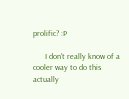prolific? :P

      I don't really know of a cooler way to do this actually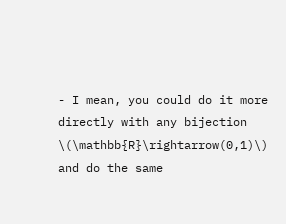- I mean, you could do it more directly with any bijection \(\mathbb{R}\rightarrow(0,1)\) and do the same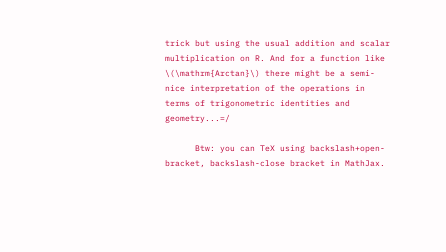trick but using the usual addition and scalar multiplication on R. And for a function like \(\mathrm{Arctan}\) there might be a semi-nice interpretation of the operations in terms of trigonometric identities and geometry...=/

      Btw: you can TeX using backslash+open-bracket, backslash-close bracket in MathJax.